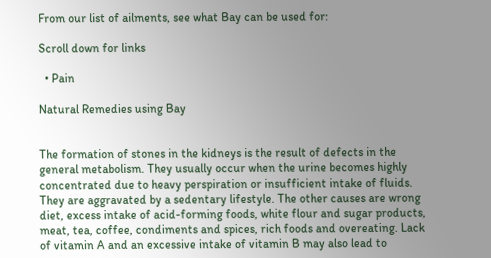From our list of ailments, see what Bay can be used for:

Scroll down for links

  • Pain

Natural Remedies using Bay


The formation of stones in the kidneys is the result of defects in the general metabolism. They usually occur when the urine becomes highly concentrated due to heavy perspiration or insufficient intake of fluids. They are aggravated by a sedentary lifestyle. The other causes are wrong diet, excess intake of acid-forming foods, white flour and sugar products, meat, tea, coffee, condiments and spices, rich foods and overeating. Lack of vitamin A and an excessive intake of vitamin B may also lead to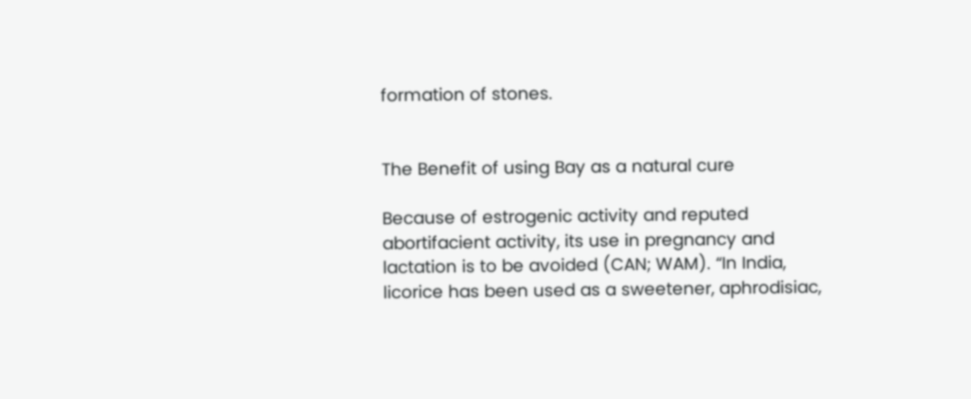formation of stones.


The Benefit of using Bay as a natural cure

Because of estrogenic activity and reputed abortifacient activity, its use in pregnancy and lactation is to be avoided (CAN; WAM). “In India, licorice has been used as a sweetener, aphrodisiac,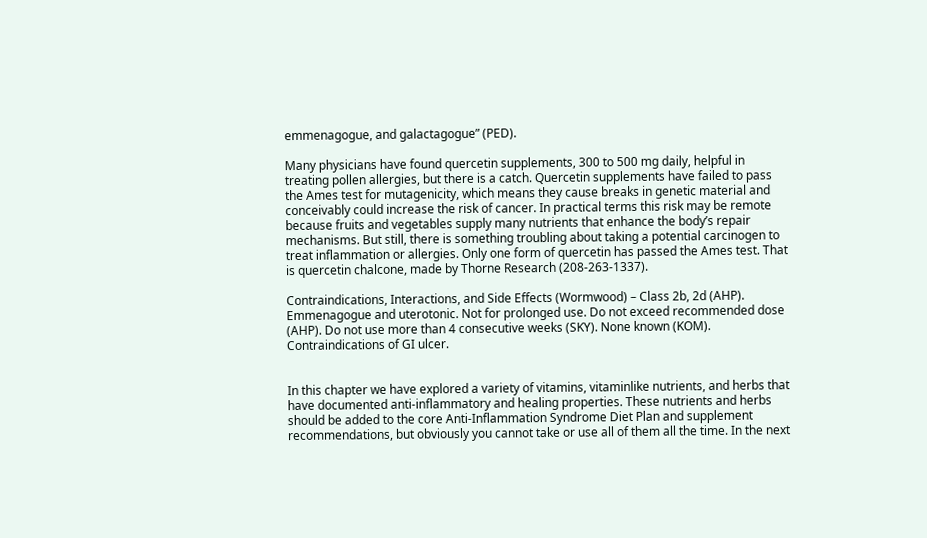emmenagogue, and galactagogue” (PED).

Many physicians have found quercetin supplements, 300 to 500 mg daily, helpful in treating pollen allergies, but there is a catch. Quercetin supplements have failed to pass the Ames test for mutagenicity, which means they cause breaks in genetic material and conceivably could increase the risk of cancer. In practical terms this risk may be remote because fruits and vegetables supply many nutrients that enhance the body’s repair mechanisms. But still, there is something troubling about taking a potential carcinogen to treat inflammation or allergies. Only one form of quercetin has passed the Ames test. That is quercetin chalcone, made by Thorne Research (208-263-1337).

Contraindications, Interactions, and Side Effects (Wormwood) – Class 2b, 2d (AHP). Emmenagogue and uterotonic. Not for prolonged use. Do not exceed recommended dose (AHP). Do not use more than 4 consecutive weeks (SKY). None known (KOM). Contraindications of GI ulcer.


In this chapter we have explored a variety of vitamins, vitaminlike nutrients, and herbs that have documented anti-inflammatory and healing properties. These nutrients and herbs should be added to the core Anti-Inflammation Syndrome Diet Plan and supplement recommendations, but obviously you cannot take or use all of them all the time. In the next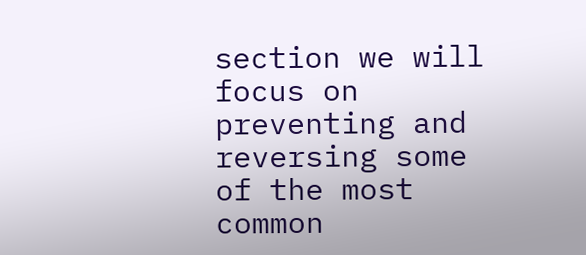section we will focus on preventing and reversing some of the most common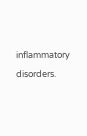inflammatory disorders.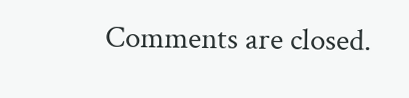Comments are closed.